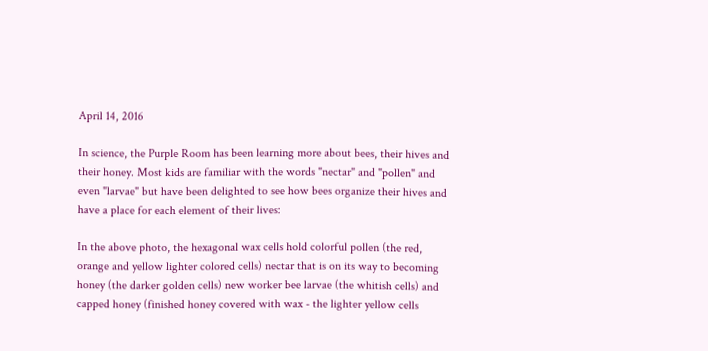April 14, 2016

In science, the Purple Room has been learning more about bees, their hives and their honey. Most kids are familiar with the words "nectar" and "pollen" and even "larvae" but have been delighted to see how bees organize their hives and have a place for each element of their lives:

In the above photo, the hexagonal wax cells hold colorful pollen (the red, orange and yellow lighter colored cells) nectar that is on its way to becoming honey (the darker golden cells) new worker bee larvae (the whitish cells) and capped honey (finished honey covered with wax - the lighter yellow cells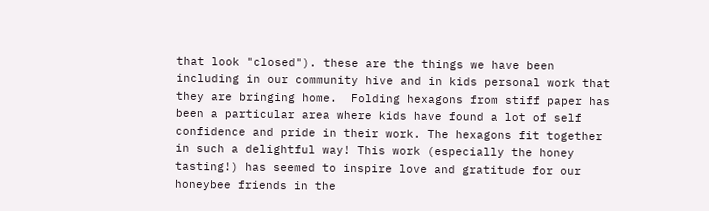that look "closed"). these are the things we have been including in our community hive and in kids personal work that they are bringing home.  Folding hexagons from stiff paper has been a particular area where kids have found a lot of self confidence and pride in their work. The hexagons fit together in such a delightful way! This work (especially the honey tasting!) has seemed to inspire love and gratitude for our honeybee friends in the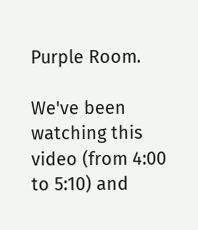Purple Room.

We've been watching this video (from 4:00 to 5:10) and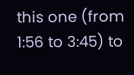this one (from 1:56 to 3:45) to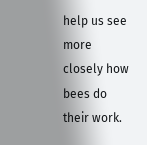help us see more closely how bees do their work.